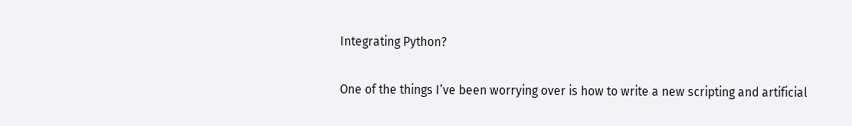Integrating Python?

One of the things I’ve been worrying over is how to write a new scripting and artificial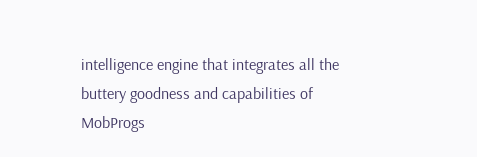intelligence engine that integrates all the buttery goodness and capabilities of MobProgs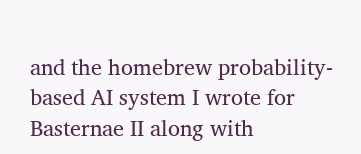and the homebrew probability-based AI system I wrote for Basternae II along with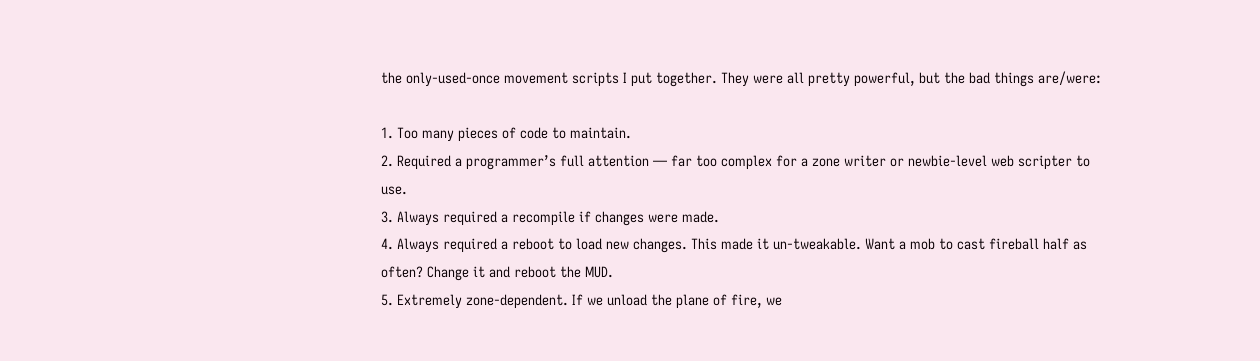the only-used-once movement scripts I put together. They were all pretty powerful, but the bad things are/were:

1. Too many pieces of code to maintain.
2. Required a programmer’s full attention — far too complex for a zone writer or newbie-level web scripter to use.
3. Always required a recompile if changes were made.
4. Always required a reboot to load new changes. This made it un-tweakable. Want a mob to cast fireball half as often? Change it and reboot the MUD.
5. Extremely zone-dependent. If we unload the plane of fire, we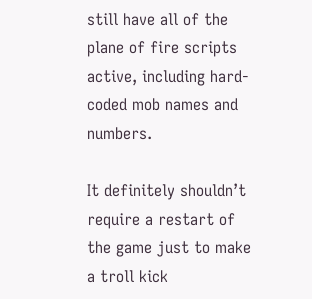still have all of the plane of fire scripts active, including hard-coded mob names and numbers.

It definitely shouldn’t require a restart of the game just to make a troll kick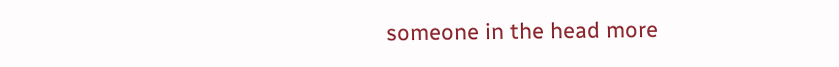someone in the head more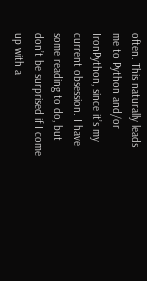often. This naturally leads me to Python and/or IronPython, since it’s my current obsession. I have some reading to do, but don’t be surprised if I come up with a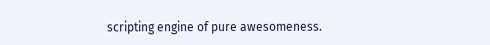scripting engine of pure awesomeness.